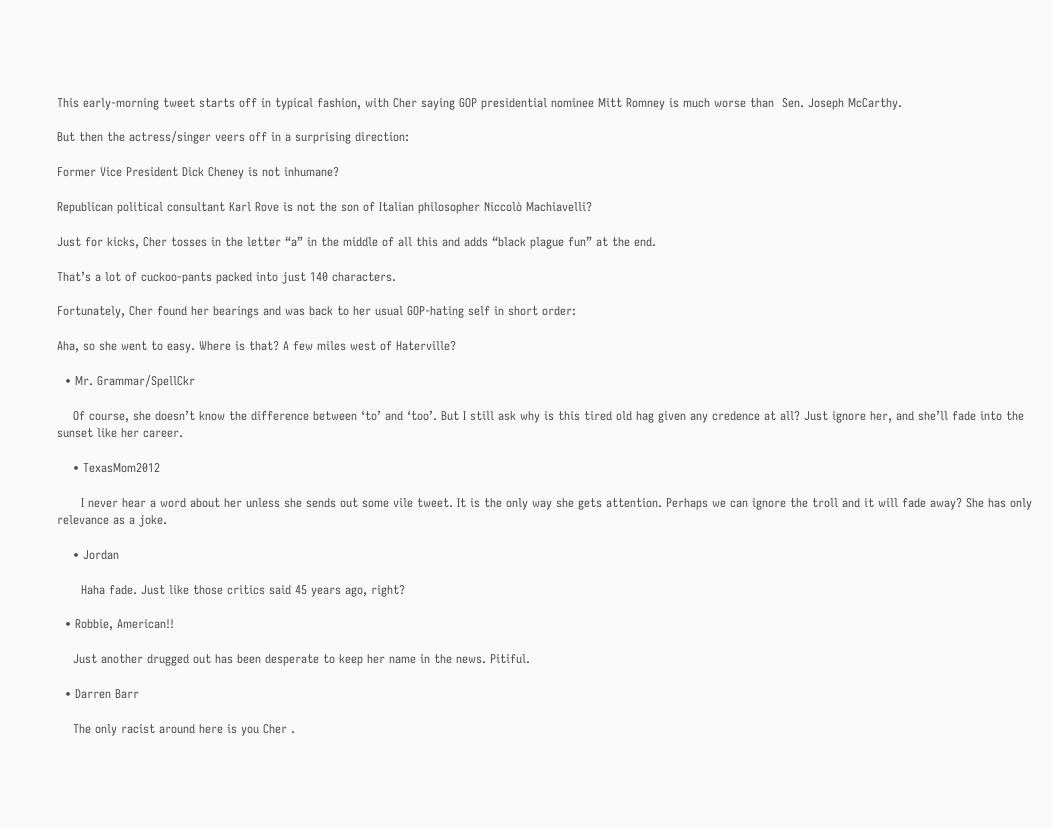This early-morning tweet starts off in typical fashion, with Cher saying GOP presidential nominee Mitt Romney is much worse than  Sen. Joseph McCarthy.

But then the actress/singer veers off in a surprising direction:

Former Vice President Dick Cheney is not inhumane?

Republican political consultant Karl Rove is not the son of Italian philosopher Niccolò Machiavelli?

Just for kicks, Cher tosses in the letter “a” in the middle of all this and adds “black plague fun” at the end.

That’s a lot of cuckoo-pants packed into just 140 characters.

Fortunately, Cher found her bearings and was back to her usual GOP-hating self in short order:

Aha, so she went to easy. Where is that? A few miles west of Haterville?

  • Mr. Grammar/SpellCkr

    Of course, she doesn’t know the difference between ‘to’ and ‘too’. But I still ask why is this tired old hag given any credence at all? Just ignore her, and she’ll fade into the sunset like her career.

    • TexasMom2012

      I never hear a word about her unless she sends out some vile tweet. It is the only way she gets attention. Perhaps we can ignore the troll and it will fade away? She has only relevance as a joke.

    • Jordan

      Haha fade. Just like those critics said 45 years ago, right?

  • Robbie, American!!

    Just another drugged out has been desperate to keep her name in the news. Pitiful.

  • Darren Barr

    The only racist around here is you Cher .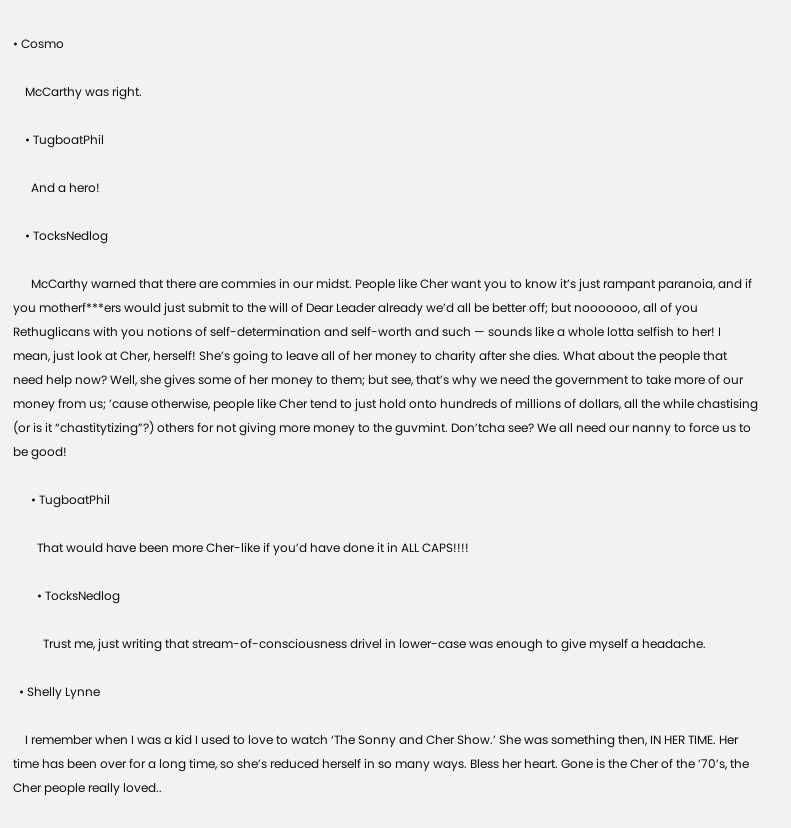• Cosmo

    McCarthy was right.

    • TugboatPhil

      And a hero!

    • TocksNedlog

      McCarthy warned that there are commies in our midst. People like Cher want you to know it’s just rampant paranoia, and if you motherf***ers would just submit to the will of Dear Leader already we’d all be better off; but nooooooo, all of you Rethuglicans with you notions of self-determination and self-worth and such — sounds like a whole lotta selfish to her! I mean, just look at Cher, herself! She’s going to leave all of her money to charity after she dies. What about the people that need help now? Well, she gives some of her money to them; but see, that’s why we need the government to take more of our money from us; ’cause otherwise, people like Cher tend to just hold onto hundreds of millions of dollars, all the while chastising (or is it “chastitytizing”?) others for not giving more money to the guvmint. Don’tcha see? We all need our nanny to force us to be good!

      • TugboatPhil

        That would have been more Cher-like if you’d have done it in ALL CAPS!!!!

        • TocksNedlog

          Trust me, just writing that stream-of-consciousness drivel in lower-case was enough to give myself a headache.

  • Shelly Lynne

    I remember when I was a kid I used to love to watch ‘The Sonny and Cher Show.’ She was something then, IN HER TIME. Her time has been over for a long time, so she’s reduced herself in so many ways. Bless her heart. Gone is the Cher of the ’70’s, the Cher people really loved..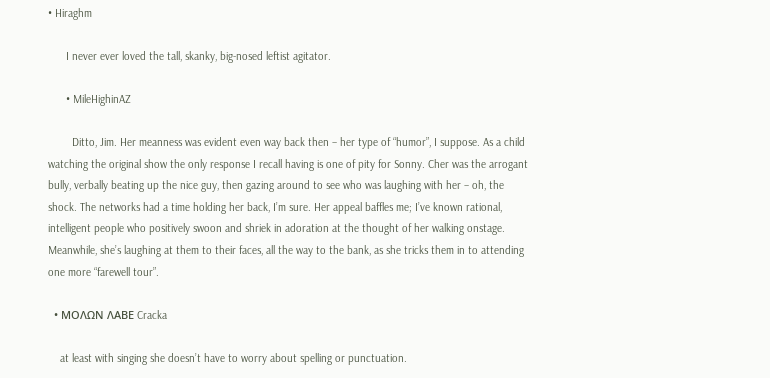• Hiraghm

      I never ever loved the tall, skanky, big-nosed leftist agitator.

      • MileHighinAZ

        Ditto, Jim. Her meanness was evident even way back then – her type of “humor”, I suppose. As a child watching the original show the only response I recall having is one of pity for Sonny. Cher was the arrogant bully, verbally beating up the nice guy, then gazing around to see who was laughing with her – oh, the shock. The networks had a time holding her back, I’m sure. Her appeal baffles me; I’ve known rational, intelligent people who positively swoon and shriek in adoration at the thought of her walking onstage. Meanwhile, she’s laughing at them to their faces, all the way to the bank, as she tricks them in to attending one more “farewell tour”.

  • ΜΟΛΩΝ ΛΑΒΕ Cracka

    at least with singing she doesn’t have to worry about spelling or punctuation.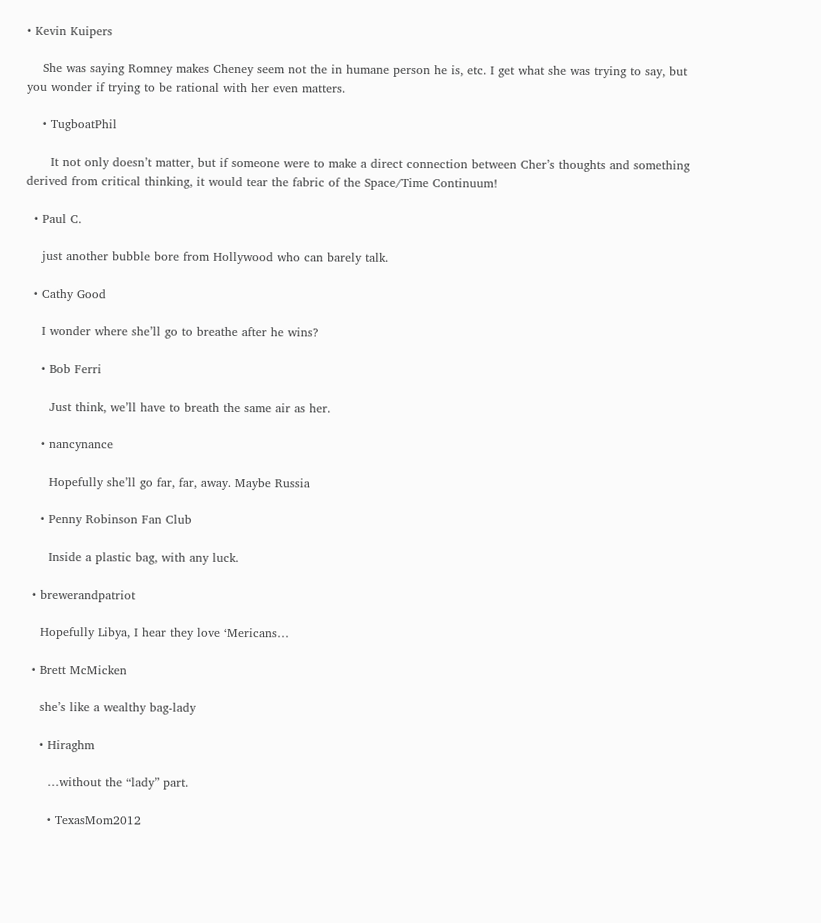• Kevin Kuipers

    She was saying Romney makes Cheney seem not the in humane person he is, etc. I get what she was trying to say, but you wonder if trying to be rational with her even matters.

    • TugboatPhil

      It not only doesn’t matter, but if someone were to make a direct connection between Cher’s thoughts and something derived from critical thinking, it would tear the fabric of the Space/Time Continuum!

  • Paul C.

    just another bubble bore from Hollywood who can barely talk.

  • Cathy Good

    I wonder where she’ll go to breathe after he wins?

    • Bob Ferri

      Just think, we’ll have to breath the same air as her.

    • nancynance

      Hopefully she’ll go far, far, away. Maybe Russia

    • Penny Robinson Fan Club

      Inside a plastic bag, with any luck.

  • brewerandpatriot

    Hopefully Libya, I hear they love ‘Mericans…

  • Brett McMicken

    she’s like a wealthy bag-lady

    • Hiraghm

      …without the “lady” part.

      • TexasMom2012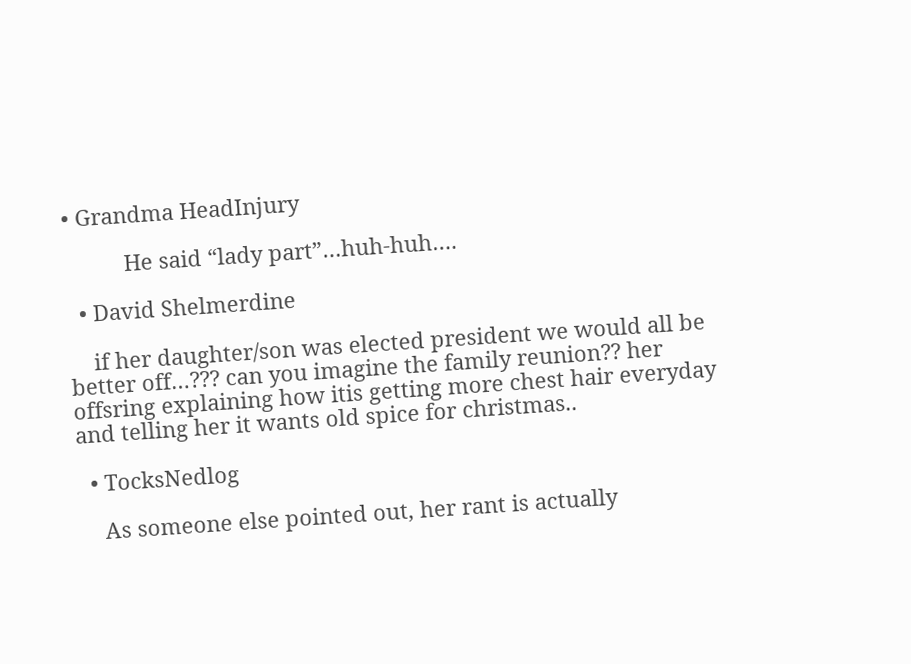• Grandma HeadInjury

          He said “lady part”…huh-huh….

  • David Shelmerdine

    if her daughter/son was elected president we would all be better off…??? can you imagine the family reunion?? her offsring explaining how itis getting more chest hair everyday and telling her it wants old spice for christmas..

  • TocksNedlog

    As someone else pointed out, her rant is actually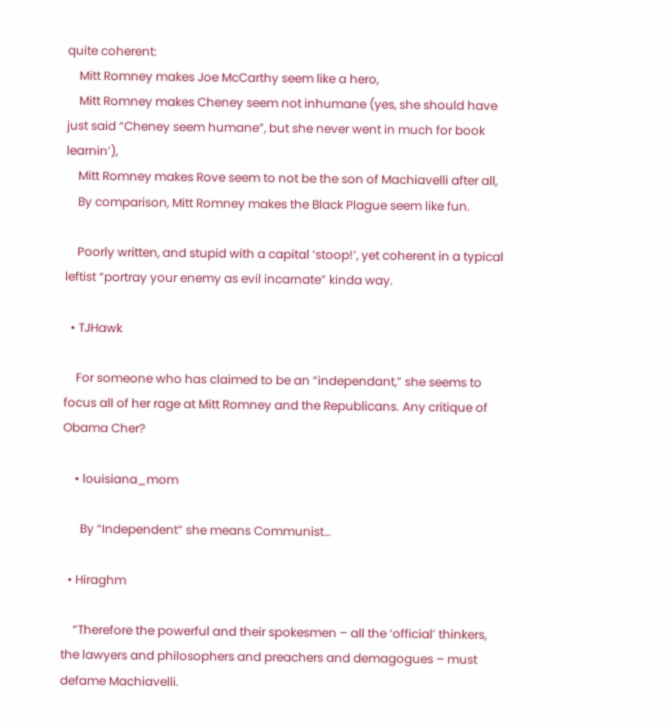quite coherent:
    Mitt Romney makes Joe McCarthy seem like a hero,
    Mitt Romney makes Cheney seem not inhumane (yes, she should have just said “Cheney seem humane”, but she never went in much for book learnin’),
    Mitt Romney makes Rove seem to not be the son of Machiavelli after all,
    By comparison, Mitt Romney makes the Black Plague seem like fun.

    Poorly written, and stupid with a capital ‘stoop!’, yet coherent in a typical leftist “portray your enemy as evil incarnate” kinda way.

  • TJHawk

    For someone who has claimed to be an “independant,” she seems to focus all of her rage at Mitt Romney and the Republicans. Any critique of Obama Cher?

    • louisiana_mom

      By “Independent” she means Communist…

  • Hiraghm

    “Therefore the powerful and their spokesmen – all the ‘official’ thinkers, the lawyers and philosophers and preachers and demagogues – must defame Machiavelli.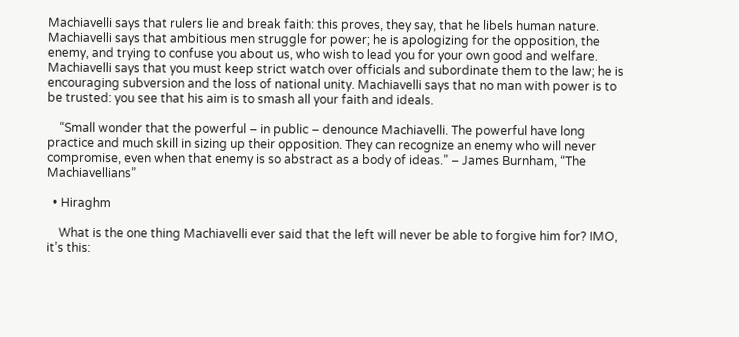Machiavelli says that rulers lie and break faith: this proves, they say, that he libels human nature. Machiavelli says that ambitious men struggle for power; he is apologizing for the opposition, the enemy, and trying to confuse you about us, who wish to lead you for your own good and welfare. Machiavelli says that you must keep strict watch over officials and subordinate them to the law; he is encouraging subversion and the loss of national unity. Machiavelli says that no man with power is to be trusted: you see that his aim is to smash all your faith and ideals.

    “Small wonder that the powerful – in public – denounce Machiavelli. The powerful have long practice and much skill in sizing up their opposition. They can recognize an enemy who will never compromise, even when that enemy is so abstract as a body of ideas.” – James Burnham, “The Machiavellians”

  • Hiraghm

    What is the one thing Machiavelli ever said that the left will never be able to forgive him for? IMO, it’s this: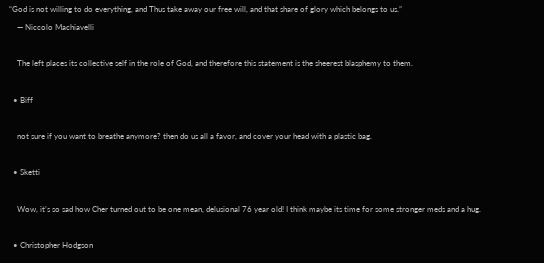“God is not willing to do everything, and Thus take away our free will, and that share of glory which belongs to us.”
    — Niccolo Machiavelli

    The left places its collective self in the role of God, and therefore this statement is the sheerest blasphemy to them.

  • Biff

    not sure if you want to breathe anymore? then do us all a favor, and cover your head with a plastic bag.

  • Sketti

    Wow, it’s so sad how Cher turned out to be one mean, delusional 76 year old! I think maybe its time for some stronger meds and a hug.

  • Christopher Hodgson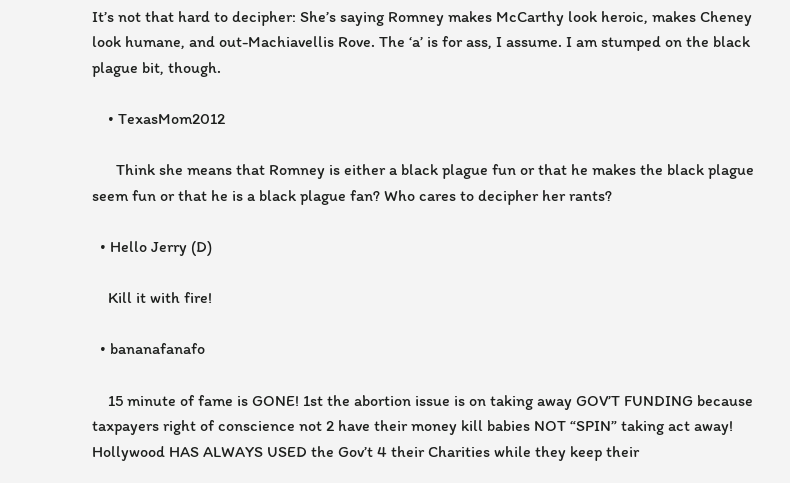It’s not that hard to decipher: She’s saying Romney makes McCarthy look heroic, makes Cheney look humane, and out-Machiavellis Rove. The ‘a’ is for ass, I assume. I am stumped on the black plague bit, though.

    • TexasMom2012

      Think she means that Romney is either a black plague fun or that he makes the black plague seem fun or that he is a black plague fan? Who cares to decipher her rants?

  • Hello Jerry (D)

    Kill it with fire!

  • bananafanafo

    15 minute of fame is GONE! 1st the abortion issue is on taking away GOV’T FUNDING because taxpayers right of conscience not 2 have their money kill babies NOT “SPIN” taking act away! Hollywood HAS ALWAYS USED the Gov’t 4 their Charities while they keep their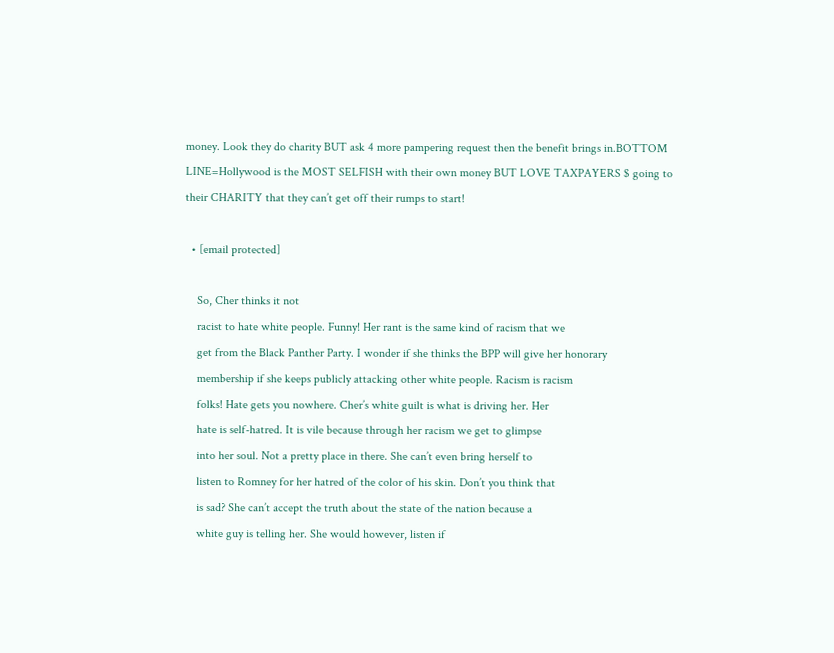money. Look they do charity BUT ask 4 more pampering request then the benefit brings in.BOTTOM LINE=Hollywood is the MOST SELFISH with their own money BUT LOVE TAXPAYERS $ going to their CHARITY that they can’t get off their rumps to start!

  • [email protected]

    So, Cher thinks it not
    racist to hate white people. Funny! Her rant is the same kind of racism that we
    get from the Black Panther Party. I wonder if she thinks the BPP will give her honorary
    membership if she keeps publicly attacking other white people. Racism is racism
    folks! Hate gets you nowhere. Cher’s white guilt is what is driving her. Her
    hate is self-hatred. It is vile because through her racism we get to glimpse
    into her soul. Not a pretty place in there. She can’t even bring herself to
    listen to Romney for her hatred of the color of his skin. Don’t you think that
    is sad? She can’t accept the truth about the state of the nation because a
    white guy is telling her. She would however, listen if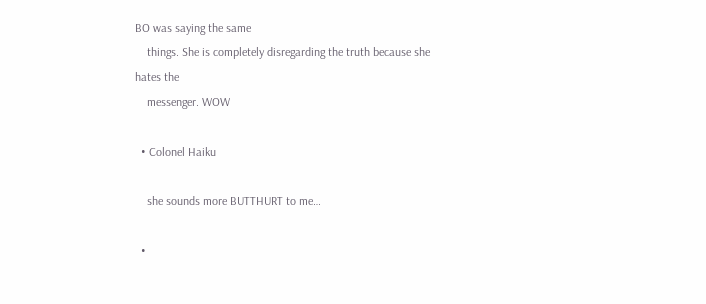BO was saying the same
    things. She is completely disregarding the truth because she hates the
    messenger. WOW

  • Colonel Haiku

    she sounds more BUTTHURT to me…

  •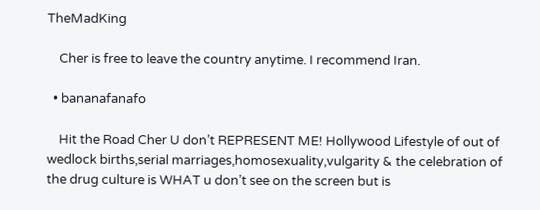TheMadKing

    Cher is free to leave the country anytime. I recommend Iran.

  • bananafanafo

    Hit the Road Cher U don’t REPRESENT ME! Hollywood Lifestyle of out of wedlock births,serial marriages,homosexuality,vulgarity & the celebration of the drug culture is WHAT u don’t see on the screen but is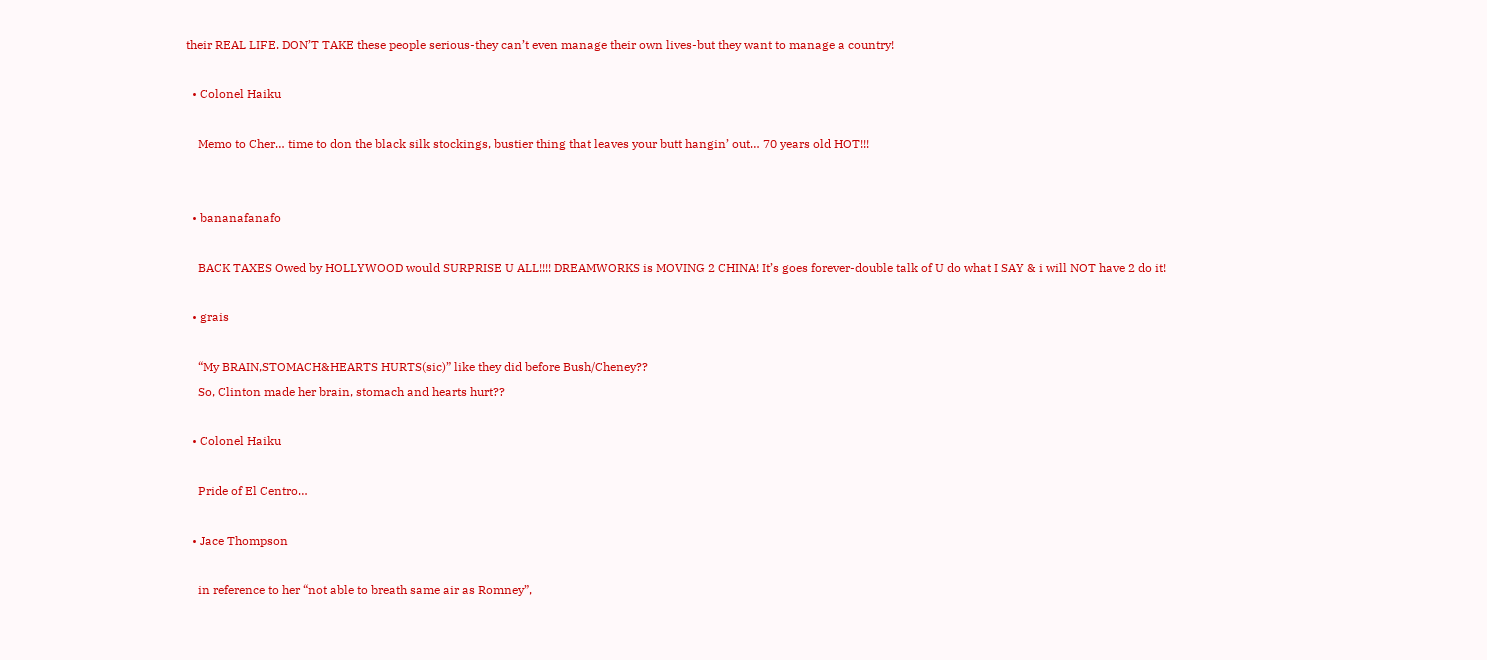their REAL LIFE. DON’T TAKE these people serious-they can’t even manage their own lives-but they want to manage a country!

  • Colonel Haiku

    Memo to Cher… time to don the black silk stockings, bustier thing that leaves your butt hangin’ out… 70 years old HOT!!!


  • bananafanafo

    BACK TAXES Owed by HOLLYWOOD would SURPRISE U ALL!!!! DREAMWORKS is MOVING 2 CHINA! It’s goes forever-double talk of U do what I SAY & i will NOT have 2 do it!

  • grais

    “My BRAIN,STOMACH&HEARTS HURTS(sic)” like they did before Bush/Cheney??
    So, Clinton made her brain, stomach and hearts hurt??

  • Colonel Haiku

    Pride of El Centro…

  • Jace Thompson

    in reference to her “not able to breath same air as Romney”,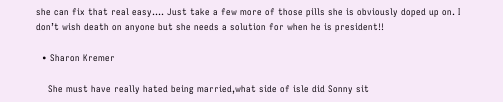she can fix that real easy…. Just take a few more of those pills she is obviously doped up on. I don’t wish death on anyone but she needs a solution for when he is president!!

  • Sharon Kremer

    She must have really hated being married,what side of isle did Sonny sit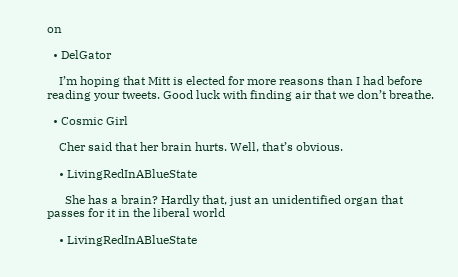on

  • DelGator

    I’m hoping that Mitt is elected for more reasons than I had before reading your tweets. Good luck with finding air that we don’t breathe.

  • Cosmic Girl

    Cher said that her brain hurts. Well, that’s obvious.

    • LivingRedInABlueState

      She has a brain? Hardly that, just an unidentified organ that passes for it in the liberal world

    • LivingRedInABlueState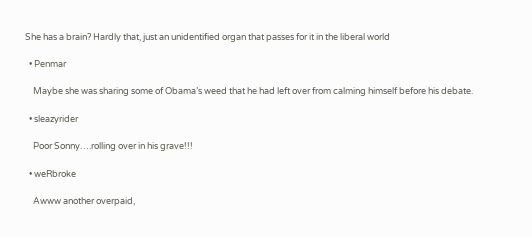She has a brain? Hardly that, just an unidentified organ that passes for it in the liberal world

  • Penmar

    Maybe she was sharing some of Obama’s weed that he had left over from calming himself before his debate.

  • sleazyrider

    Poor Sonny….rolling over in his grave!!!

  • weRbroke

    Awww another overpaid,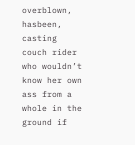overblown, hasbeen, casting couch rider who wouldn’t know her own ass from a whole in the ground if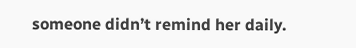someone didn’t remind her daily.